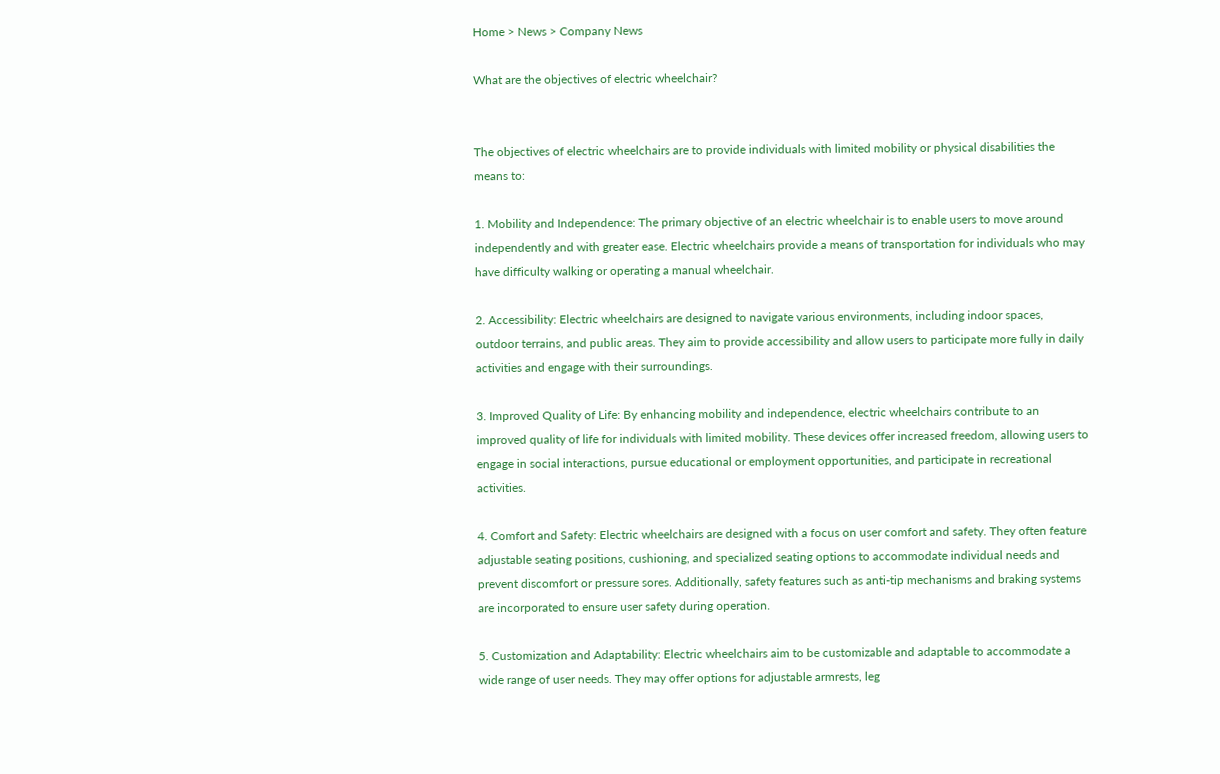Home > News > Company News

What are the objectives of electric wheelchair?


The objectives of electric wheelchairs are to provide individuals with limited mobility or physical disabilities the means to:

1. Mobility and Independence: The primary objective of an electric wheelchair is to enable users to move around independently and with greater ease. Electric wheelchairs provide a means of transportation for individuals who may have difficulty walking or operating a manual wheelchair.

2. Accessibility: Electric wheelchairs are designed to navigate various environments, including indoor spaces, outdoor terrains, and public areas. They aim to provide accessibility and allow users to participate more fully in daily activities and engage with their surroundings.

3. Improved Quality of Life: By enhancing mobility and independence, electric wheelchairs contribute to an improved quality of life for individuals with limited mobility. These devices offer increased freedom, allowing users to engage in social interactions, pursue educational or employment opportunities, and participate in recreational activities.

4. Comfort and Safety: Electric wheelchairs are designed with a focus on user comfort and safety. They often feature adjustable seating positions, cushioning, and specialized seating options to accommodate individual needs and prevent discomfort or pressure sores. Additionally, safety features such as anti-tip mechanisms and braking systems are incorporated to ensure user safety during operation.

5. Customization and Adaptability: Electric wheelchairs aim to be customizable and adaptable to accommodate a wide range of user needs. They may offer options for adjustable armrests, leg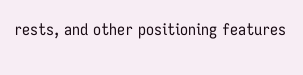rests, and other positioning features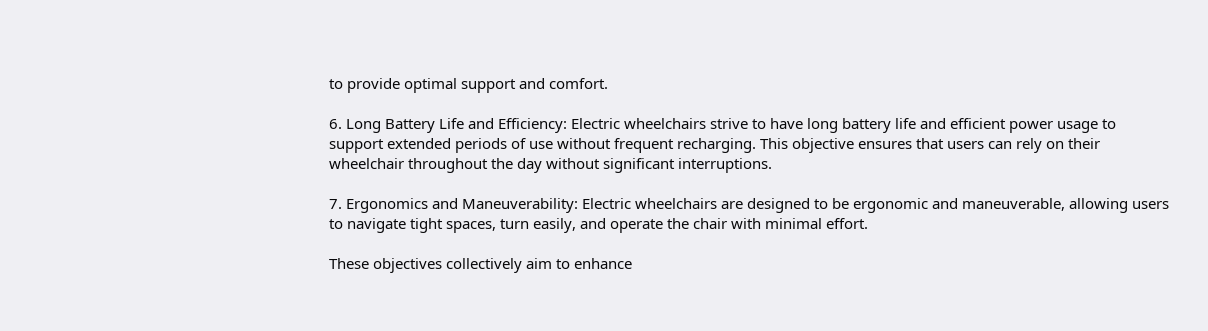to provide optimal support and comfort.

6. Long Battery Life and Efficiency: Electric wheelchairs strive to have long battery life and efficient power usage to support extended periods of use without frequent recharging. This objective ensures that users can rely on their wheelchair throughout the day without significant interruptions.

7. Ergonomics and Maneuverability: Electric wheelchairs are designed to be ergonomic and maneuverable, allowing users to navigate tight spaces, turn easily, and operate the chair with minimal effort.

These objectives collectively aim to enhance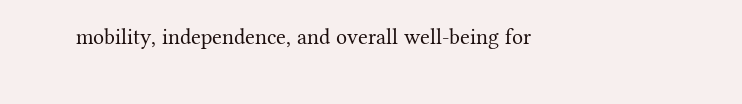mobility, independence, and overall well-being for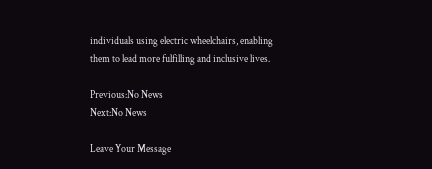individuals using electric wheelchairs, enabling them to lead more fulfilling and inclusive lives.

Previous:No News
Next:No News

Leave Your Message